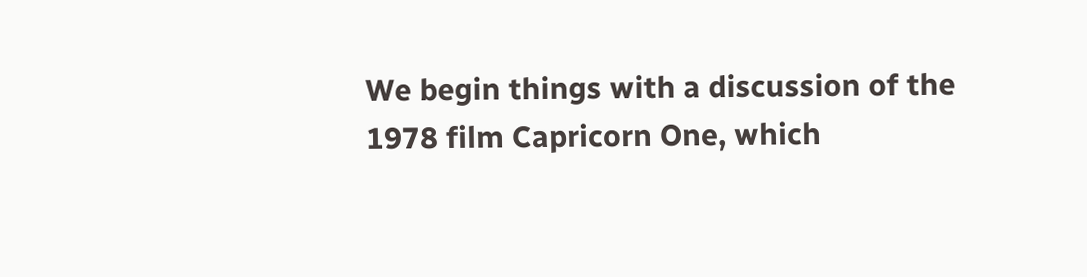We begin things with a discussion of the 1978 film Capricorn One, which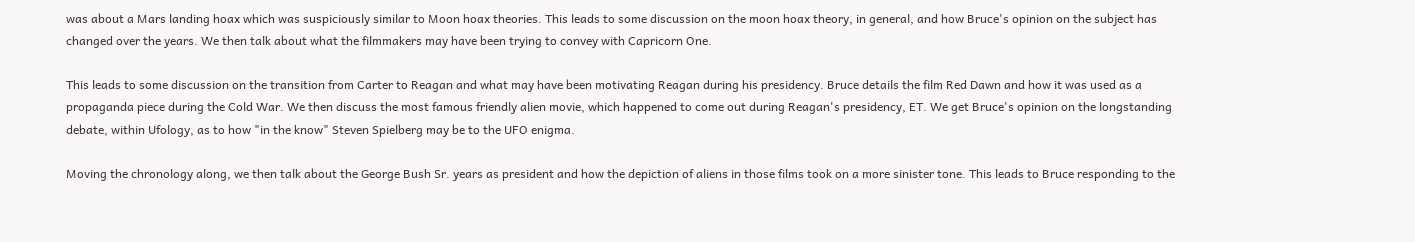was about a Mars landing hoax which was suspiciously similar to Moon hoax theories. This leads to some discussion on the moon hoax theory, in general, and how Bruce's opinion on the subject has changed over the years. We then talk about what the filmmakers may have been trying to convey with Capricorn One.

This leads to some discussion on the transition from Carter to Reagan and what may have been motivating Reagan during his presidency. Bruce details the film Red Dawn and how it was used as a propaganda piece during the Cold War. We then discuss the most famous friendly alien movie, which happened to come out during Reagan's presidency, ET. We get Bruce's opinion on the longstanding debate, within Ufology, as to how "in the know" Steven Spielberg may be to the UFO enigma.

Moving the chronology along, we then talk about the George Bush Sr. years as president and how the depiction of aliens in those films took on a more sinister tone. This leads to Bruce responding to the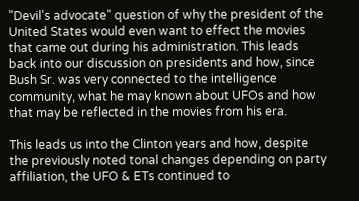"Devil's advocate" question of why the president of the United States would even want to effect the movies that came out during his administration. This leads back into our discussion on presidents and how, since Bush Sr. was very connected to the intelligence community, what he may known about UFOs and how that may be reflected in the movies from his era.

This leads us into the Clinton years and how, despite the previously noted tonal changes depending on party affiliation, the UFO & ETs continued to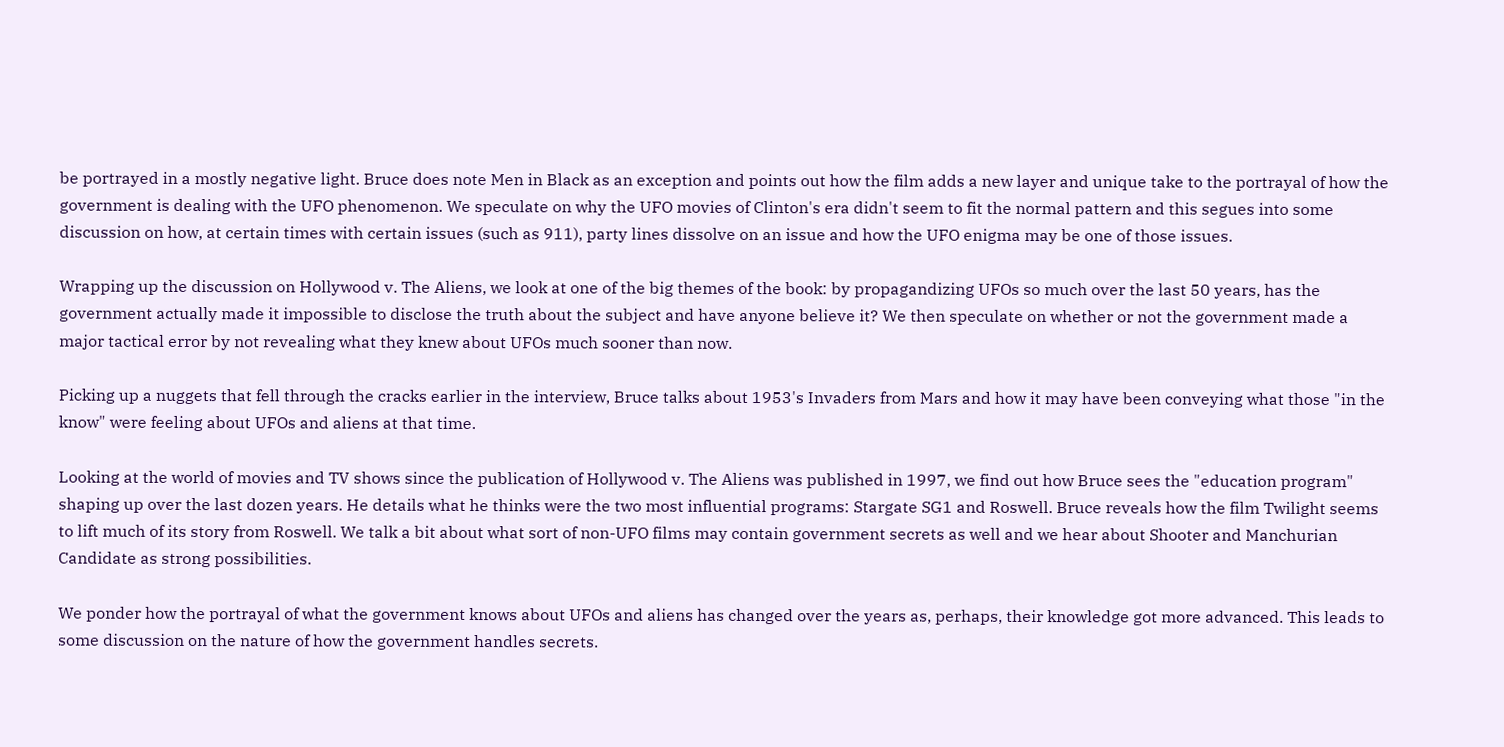be portrayed in a mostly negative light. Bruce does note Men in Black as an exception and points out how the film adds a new layer and unique take to the portrayal of how the government is dealing with the UFO phenomenon. We speculate on why the UFO movies of Clinton's era didn't seem to fit the normal pattern and this segues into some discussion on how, at certain times with certain issues (such as 911), party lines dissolve on an issue and how the UFO enigma may be one of those issues.

Wrapping up the discussion on Hollywood v. The Aliens, we look at one of the big themes of the book: by propagandizing UFOs so much over the last 50 years, has the government actually made it impossible to disclose the truth about the subject and have anyone believe it? We then speculate on whether or not the government made a major tactical error by not revealing what they knew about UFOs much sooner than now.

Picking up a nuggets that fell through the cracks earlier in the interview, Bruce talks about 1953's Invaders from Mars and how it may have been conveying what those "in the know" were feeling about UFOs and aliens at that time.

Looking at the world of movies and TV shows since the publication of Hollywood v. The Aliens was published in 1997, we find out how Bruce sees the "education program" shaping up over the last dozen years. He details what he thinks were the two most influential programs: Stargate SG1 and Roswell. Bruce reveals how the film Twilight seems to lift much of its story from Roswell. We talk a bit about what sort of non-UFO films may contain government secrets as well and we hear about Shooter and Manchurian Candidate as strong possibilities.

We ponder how the portrayal of what the government knows about UFOs and aliens has changed over the years as, perhaps, their knowledge got more advanced. This leads to some discussion on the nature of how the government handles secrets.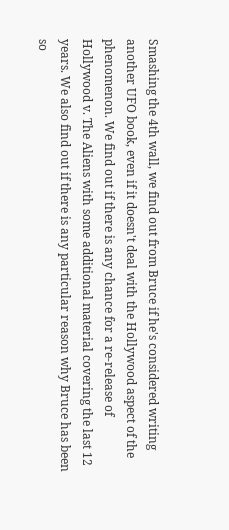Smashing the 4th wall, we find out from Bruce if he's considered writing another UFO book, even if it doesn't deal with the Hollywood aspect of the phenomenon. We find out if there is any chance for a re-release of Hollywood v. The Aliens with some additional material covering the last 12 years. We also find out if there is any particular reason why Bruce has been so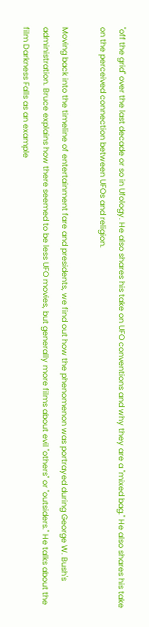"off the grid" over the last decade or so in Ufology. He also shares his take on UFO conventions and why they are a "mixed bag." He also shares his take on the perceived connection between UFOs and religion.

Moving back into the timeline of entertainment fare and presidents, we find out how the phenomenon was portrayed during George W. Bush's administration. Bruce explains how there seemed to be less UFO movies, but generally more films about evil "others" or "outsiders." He talks about the film Darkness Falls as an example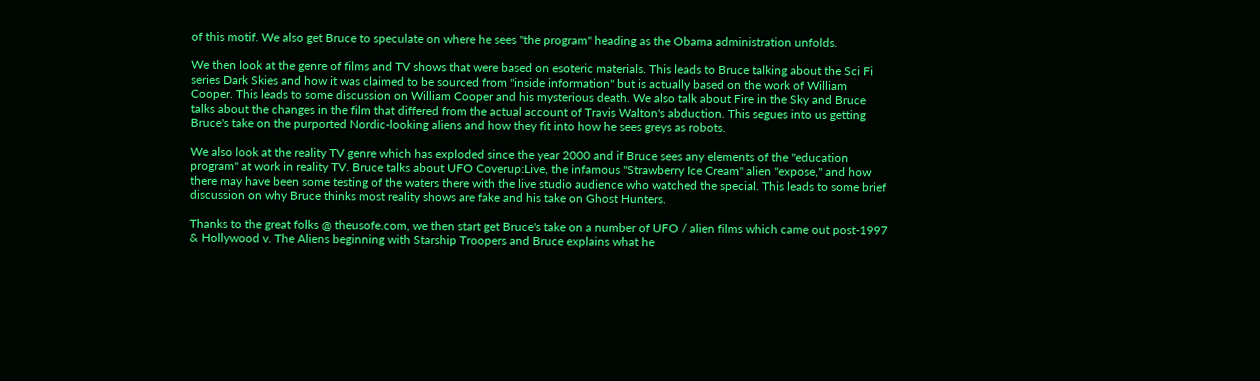of this motif. We also get Bruce to speculate on where he sees "the program" heading as the Obama administration unfolds.

We then look at the genre of films and TV shows that were based on esoteric materials. This leads to Bruce talking about the Sci Fi series Dark Skies and how it was claimed to be sourced from "inside information" but is actually based on the work of William Cooper. This leads to some discussion on William Cooper and his mysterious death. We also talk about Fire in the Sky and Bruce talks about the changes in the film that differed from the actual account of Travis Walton's abduction. This segues into us getting Bruce's take on the purported Nordic-looking aliens and how they fit into how he sees greys as robots.

We also look at the reality TV genre which has exploded since the year 2000 and if Bruce sees any elements of the "education program" at work in reality TV. Bruce talks about UFO Coverup:Live, the infamous "Strawberry Ice Cream" alien "expose," and how there may have been some testing of the waters there with the live studio audience who watched the special. This leads to some brief discussion on why Bruce thinks most reality shows are fake and his take on Ghost Hunters.

Thanks to the great folks @ theusofe.com, we then start get Bruce's take on a number of UFO / alien films which came out post-1997 & Hollywood v. The Aliens beginning with Starship Troopers and Bruce explains what he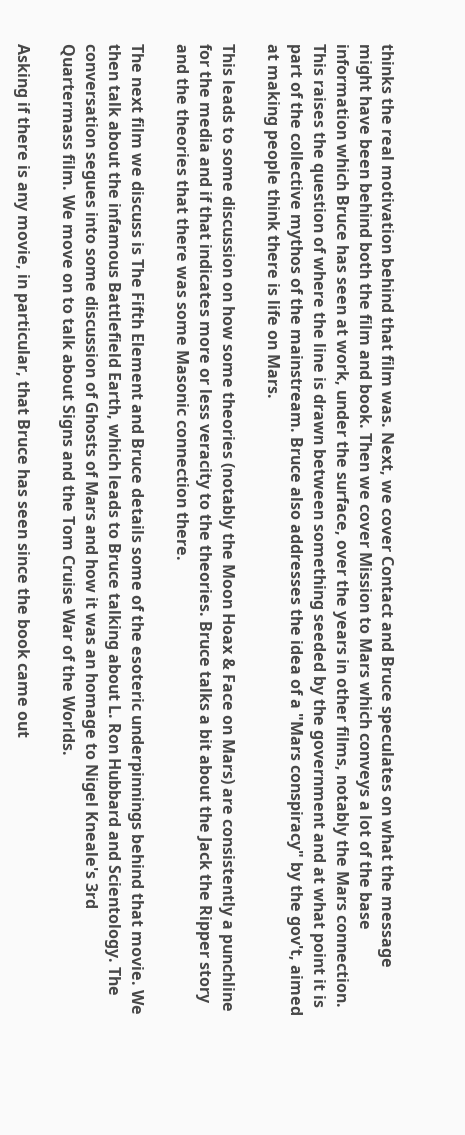thinks the real motivation behind that film was. Next, we cover Contact and Bruce speculates on what the message might have been behind both the film and book. Then we cover Mission to Mars which conveys a lot of the base information which Bruce has seen at work, under the surface, over the years in other films, notably the Mars connection. This raises the question of where the line is drawn between something seeded by the government and at what point it is part of the collective mythos of the mainstream. Bruce also addresses the idea of a "Mars conspiracy" by the gov't, aimed at making people think there is life on Mars.

This leads to some discussion on how some theories (notably the Moon Hoax & Face on Mars) are consistently a punchline for the media and if that indicates more or less veracity to the theories. Bruce talks a bit about the Jack the Ripper story and the theories that there was some Masonic connection there.

The next film we discuss is The Fifth Element and Bruce details some of the esoteric underpinnings behind that movie. We then talk about the infamous Battlefield Earth, which leads to Bruce talking about L. Ron Hubbard and Scientology. The conversation segues into some discussion of Ghosts of Mars and how it was an homage to Nigel Kneale's 3rd Quartermass film. We move on to talk about Signs and the Tom Cruise War of the Worlds.

Asking if there is any movie, in particular, that Bruce has seen since the book came out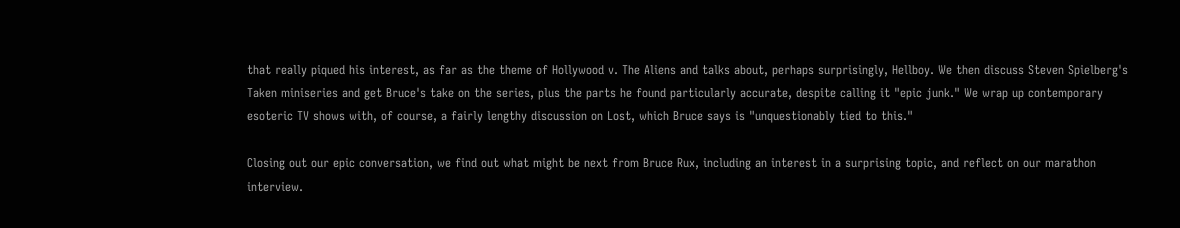that really piqued his interest, as far as the theme of Hollywood v. The Aliens and talks about, perhaps surprisingly, Hellboy. We then discuss Steven Spielberg's Taken miniseries and get Bruce's take on the series, plus the parts he found particularly accurate, despite calling it "epic junk." We wrap up contemporary esoteric TV shows with, of course, a fairly lengthy discussion on Lost, which Bruce says is "unquestionably tied to this."

Closing out our epic conversation, we find out what might be next from Bruce Rux, including an interest in a surprising topic, and reflect on our marathon interview.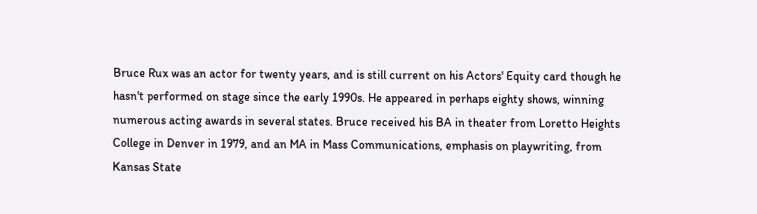Bruce Rux was an actor for twenty years, and is still current on his Actors' Equity card though he hasn't performed on stage since the early 1990s. He appeared in perhaps eighty shows, winning numerous acting awards in several states. Bruce received his BA in theater from Loretto Heights College in Denver in 1979, and an MA in Mass Communications, emphasis on playwriting, from Kansas State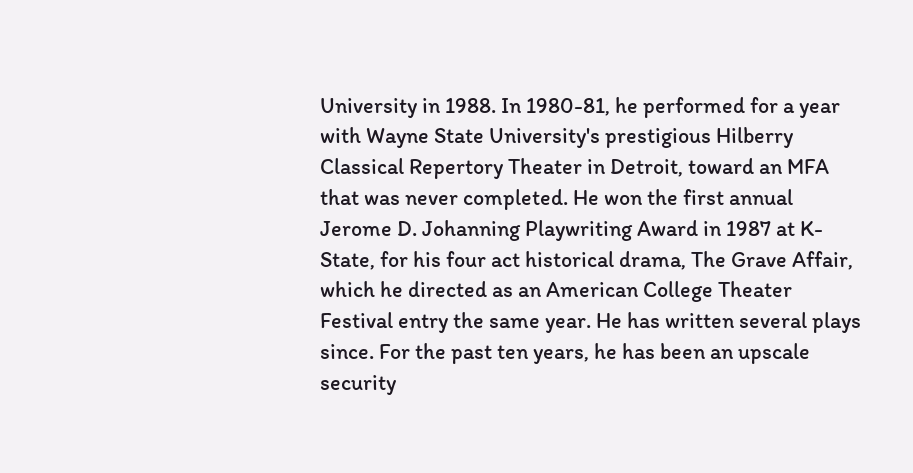University in 1988. In 1980-81, he performed for a year with Wayne State University's prestigious Hilberry Classical Repertory Theater in Detroit, toward an MFA that was never completed. He won the first annual Jerome D. Johanning Playwriting Award in 1987 at K-State, for his four act historical drama, The Grave Affair, which he directed as an American College Theater Festival entry the same year. He has written several plays since. For the past ten years, he has been an upscale security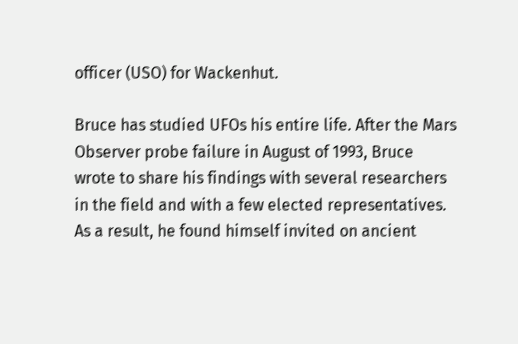officer (USO) for Wackenhut.

Bruce has studied UFOs his entire life. After the Mars Observer probe failure in August of 1993, Bruce wrote to share his findings with several researchers in the field and with a few elected representatives. As a result, he found himself invited on ancient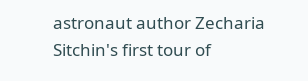astronaut author Zecharia Sitchin's first tour of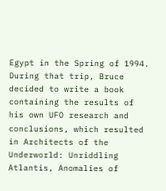Egypt in the Spring of 1994. During that trip, Bruce decided to write a book containing the results of his own UFO research and conclusions, which resulted in Architects of the Underworld: Unriddling Atlantis, Anomalies of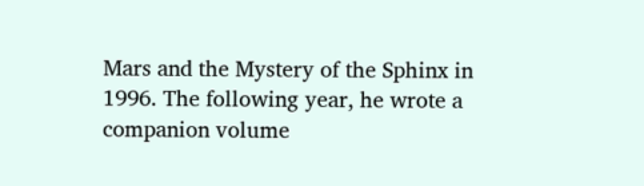Mars and the Mystery of the Sphinx in 1996. The following year, he wrote a companion volume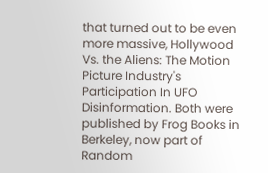that turned out to be even more massive, Hollywood Vs. the Aliens: The Motion Picture Industry's Participation In UFO Disinformation. Both were published by Frog Books in Berkeley, now part of Random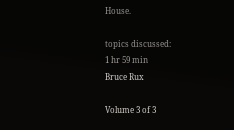House.

topics discussed:
1 hr 59 min
Bruce Rux

Volume 3 of 3